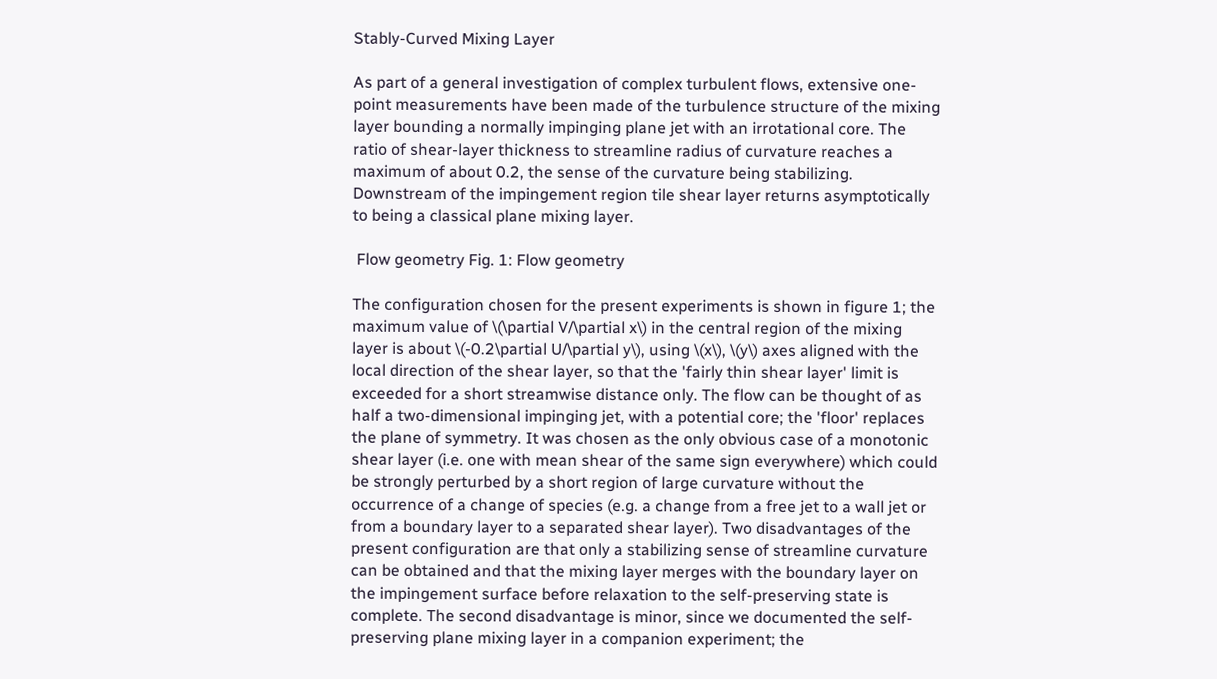Stably-Curved Mixing Layer

As part of a general investigation of complex turbulent flows, extensive one-point measurements have been made of the turbulence structure of the mixing layer bounding a normally impinging plane jet with an irrotational core. The ratio of shear-layer thickness to streamline radius of curvature reaches a maximum of about 0.2, the sense of the curvature being stabilizing. Downstream of the impingement region tile shear layer returns asymptotically to being a classical plane mixing layer.

 Flow geometry Fig. 1: Flow geometry

The configuration chosen for the present experiments is shown in figure 1; the maximum value of \(\partial V/\partial x\) in the central region of the mixing layer is about \(-0.2\partial U/\partial y\), using \(x\), \(y\) axes aligned with the local direction of the shear layer, so that the 'fairly thin shear layer' limit is exceeded for a short streamwise distance only. The flow can be thought of as half a two-dimensional impinging jet, with a potential core; the 'floor' replaces the plane of symmetry. It was chosen as the only obvious case of a monotonic shear layer (i.e. one with mean shear of the same sign everywhere) which could be strongly perturbed by a short region of large curvature without the occurrence of a change of species (e.g. a change from a free jet to a wall jet or from a boundary layer to a separated shear layer). Two disadvantages of the present configuration are that only a stabilizing sense of streamline curvature can be obtained and that the mixing layer merges with the boundary layer on the impingement surface before relaxation to the self-preserving state is complete. The second disadvantage is minor, since we documented the self-preserving plane mixing layer in a companion experiment; the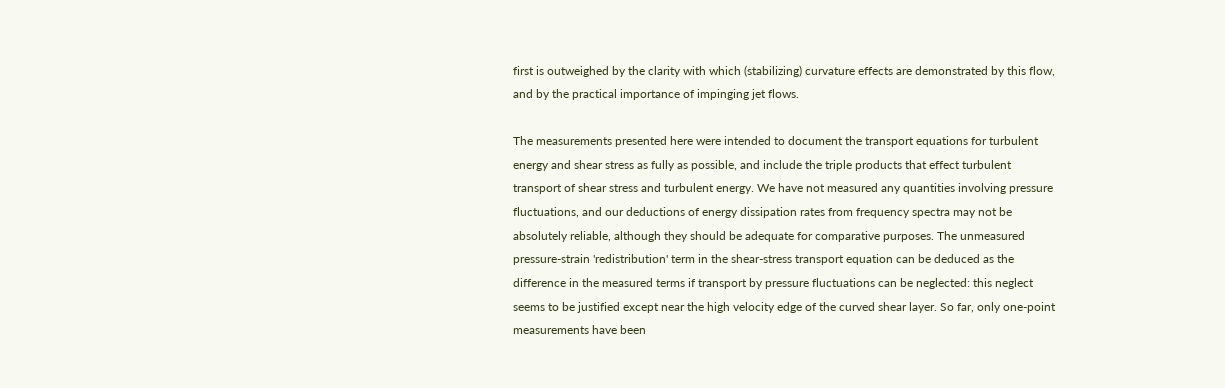first is outweighed by the clarity with which (stabilizing) curvature effects are demonstrated by this flow, and by the practical importance of impinging jet flows.

The measurements presented here were intended to document the transport equations for turbulent energy and shear stress as fully as possible, and include the triple products that effect turbulent transport of shear stress and turbulent energy. We have not measured any quantities involving pressure fluctuations, and our deductions of energy dissipation rates from frequency spectra may not be absolutely reliable, although they should be adequate for comparative purposes. The unmeasured pressure-strain 'redistribution' term in the shear-stress transport equation can be deduced as the difference in the measured terms if transport by pressure fluctuations can be neglected: this neglect seems to be justified except near the high velocity edge of the curved shear layer. So far, only one-point measurements have been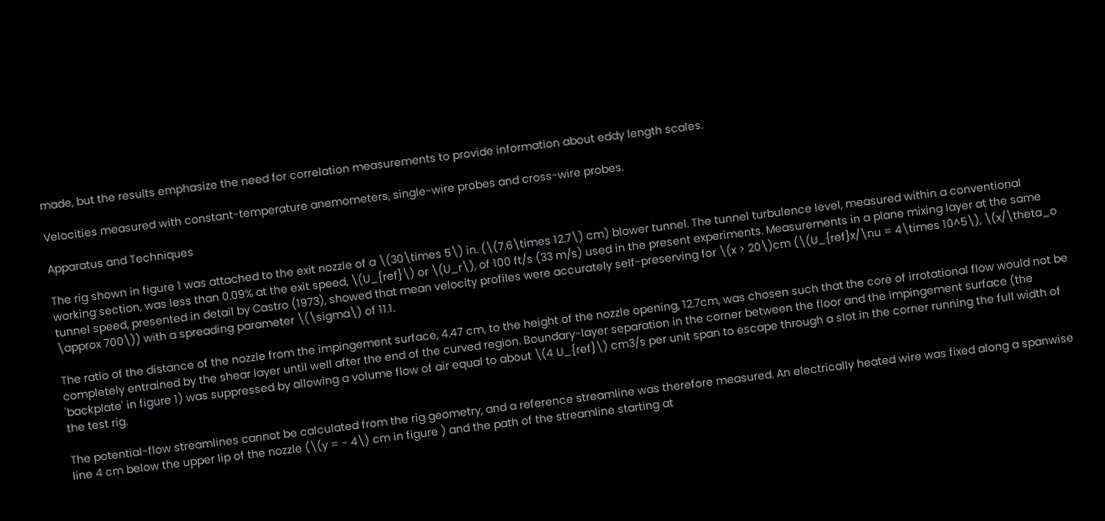made, but the results emphasize the need for correlation measurements to provide information about eddy length scales.

Velocities measured with constant-temperature anemometers, single-wire probes and cross-wire probes.

Apparatus and Techniques

The rig shown in figure 1 was attached to the exit nozzle of a \(30\times 5\) in. (\(7.6\times 12.7\) cm) blower tunnel. The tunnel turbulence level, measured within a conventional working section, was less than 0.09% at the exit speed, \(U_{ref}\) or \(U_r\), of 100 ft/s (33 m/s) used in the present experiments. Measurements in a plane mixing layer at the same tunnel speed, presented in detail by Castro (1973), showed that mean velocity profiles were accurately self-preserving for \(x > 20\)cm (\(U_{ref}x/\nu = 4\times 10^5\), \(x/\theta_o \approx 700\)) with a spreading parameter \(\sigma\) of 11.1.

The ratio of the distance of the nozzle from the impingement surface, 4.47 cm, to the height of the nozzle opening, 12.7cm, was chosen such that the core of irrotational flow would not be completely entrained by the shear layer until well after the end of the curved region. Boundary-layer separation in the corner between the floor and the impingement surface (the 'backplate' in figure 1) was suppressed by allowing a volume flow of air equal to about \(4 U_{ref}\) cm3/s per unit span to escape through a slot in the corner running the full width of the test rig.

The potential-flow streamlines cannot be calculated from the rig geometry, and a reference streamline was therefore measured. An electrically heated wire was fixed along a spanwise line 4 cm below the upper lip of the nozzle (\(y = - 4\) cm in figure ) and the path of the streamline starting at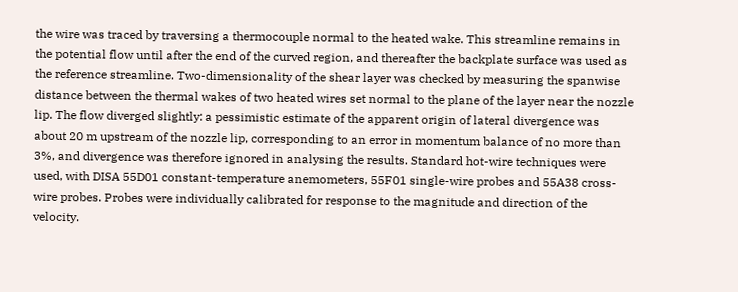the wire was traced by traversing a thermocouple normal to the heated wake. This streamline remains in the potential flow until after the end of the curved region, and thereafter the backplate surface was used as the reference streamline. Two-dimensionality of the shear layer was checked by measuring the spanwise distance between the thermal wakes of two heated wires set normal to the plane of the layer near the nozzle lip. The flow diverged slightly: a pessimistic estimate of the apparent origin of lateral divergence was about 20 m upstream of the nozzle lip, corresponding to an error in momentum balance of no more than 3%, and divergence was therefore ignored in analysing the results. Standard hot-wire techniques were used, with DISA 55D01 constant-temperature anemometers, 55F01 single-wire probes and 55A38 cross-wire probes. Probes were individually calibrated for response to the magnitude and direction of the velocity.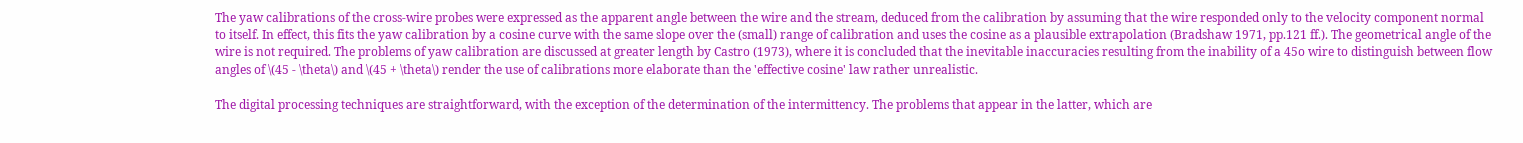The yaw calibrations of the cross-wire probes were expressed as the apparent angle between the wire and the stream, deduced from the calibration by assuming that the wire responded only to the velocity component normal to itself. In effect, this fits the yaw calibration by a cosine curve with the same slope over the (small) range of calibration and uses the cosine as a plausible extrapolation (Bradshaw 1971, pp.121 ff.). The geometrical angle of the wire is not required. The problems of yaw calibration are discussed at greater length by Castro (1973), where it is concluded that the inevitable inaccuracies resulting from the inability of a 45o wire to distinguish between flow angles of \(45 - \theta\) and \(45 + \theta\) render the use of calibrations more elaborate than the 'effective cosine' law rather unrealistic.

The digital processing techniques are straightforward, with the exception of the determination of the intermittency. The problems that appear in the latter, which are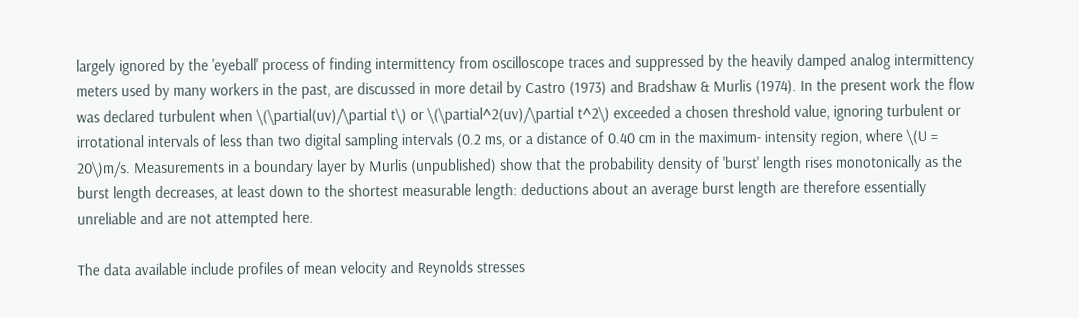largely ignored by the 'eyeball' process of finding intermittency from oscilloscope traces and suppressed by the heavily damped analog intermittency meters used by many workers in the past, are discussed in more detail by Castro (1973) and Bradshaw & Murlis (1974). In the present work the flow was declared turbulent when \(\partial(uv)/\partial t\) or \(\partial^2(uv)/\partial t^2\) exceeded a chosen threshold value, ignoring turbulent or irrotational intervals of less than two digital sampling intervals (0.2 ms, or a distance of 0.40 cm in the maximum- intensity region, where \(U = 20\)m/s. Measurements in a boundary layer by Murlis (unpublished) show that the probability density of 'burst' length rises monotonically as the burst length decreases, at least down to the shortest measurable length: deductions about an average burst length are therefore essentially unreliable and are not attempted here.

The data available include profiles of mean velocity and Reynolds stresses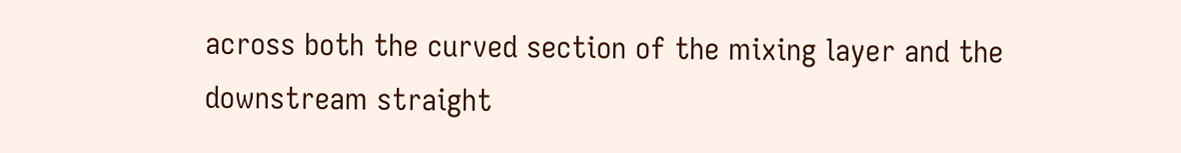across both the curved section of the mixing layer and the downstream straight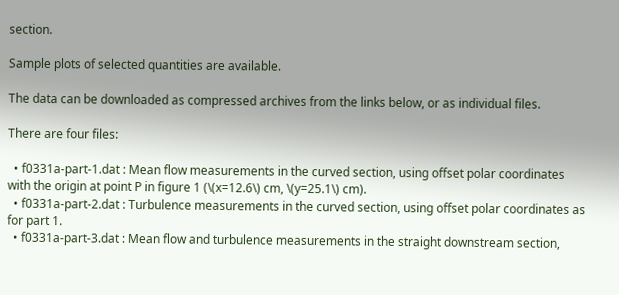section.

Sample plots of selected quantities are available.

The data can be downloaded as compressed archives from the links below, or as individual files.

There are four files:

  • f0331a-part-1.dat : Mean flow measurements in the curved section, using offset polar coordinates with the origin at point P in figure 1 (\(x=12.6\) cm, \(y=25.1\) cm).
  • f0331a-part-2.dat : Turbulence measurements in the curved section, using offset polar coordinates as for part 1.
  • f0331a-part-3.dat : Mean flow and turbulence measurements in the straight downstream section,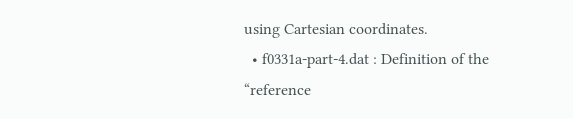using Cartesian coordinates.
  • f0331a-part-4.dat : Definition of the “reference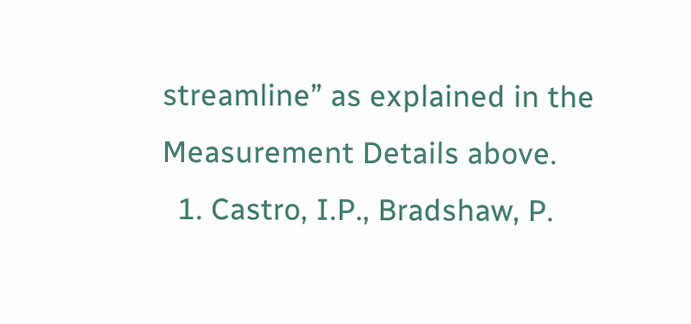streamline” as explained in the Measurement Details above.
  1. Castro, I.P., Bradshaw, P.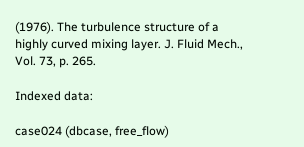(1976). The turbulence structure of a highly curved mixing layer. J. Fluid Mech., Vol. 73, p. 265.

Indexed data:

case024 (dbcase, free_flow)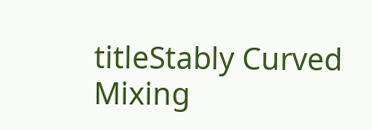titleStably Curved Mixing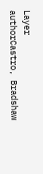Layer
authorCastro, Bradshaw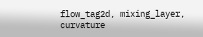flow_tag2d, mixing_layer, curvature